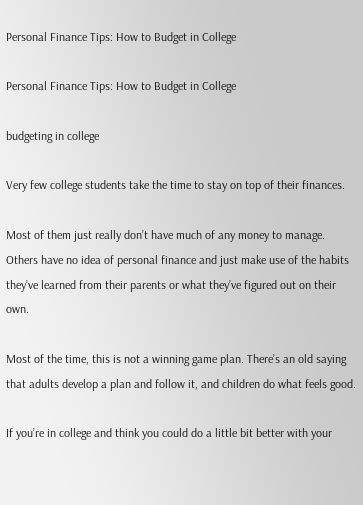Personal Finance Tips: How to Budget in College

Personal Finance Tips: How to Budget in College

budgeting in college

Very few college students take the time to stay on top of their finances.

Most of them just really don’t have much of any money to manage. Others have no idea of personal finance and just make use of the habits they’ve learned from their parents or what they’ve figured out on their own.

Most of the time, this is not a winning game plan. There’s an old saying that adults develop a plan and follow it, and children do what feels good.

If you’re in college and think you could do a little bit better with your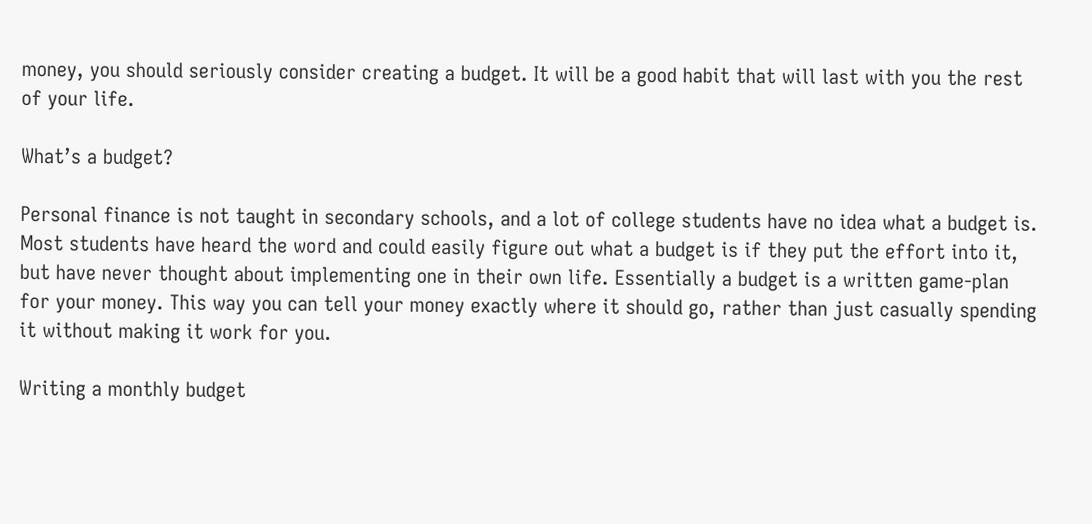money, you should seriously consider creating a budget. It will be a good habit that will last with you the rest of your life.

What’s a budget?

Personal finance is not taught in secondary schools, and a lot of college students have no idea what a budget is. Most students have heard the word and could easily figure out what a budget is if they put the effort into it, but have never thought about implementing one in their own life. Essentially a budget is a written game-plan for your money. This way you can tell your money exactly where it should go, rather than just casually spending it without making it work for you.

Writing a monthly budget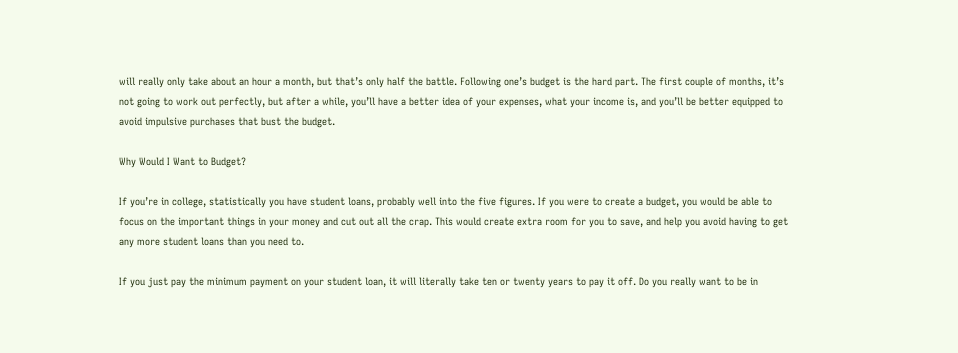will really only take about an hour a month, but that’s only half the battle. Following one’s budget is the hard part. The first couple of months, it’s not going to work out perfectly, but after a while, you’ll have a better idea of your expenses, what your income is, and you’ll be better equipped to avoid impulsive purchases that bust the budget.

Why Would I Want to Budget?

If you’re in college, statistically you have student loans, probably well into the five figures. If you were to create a budget, you would be able to focus on the important things in your money and cut out all the crap. This would create extra room for you to save, and help you avoid having to get any more student loans than you need to.

If you just pay the minimum payment on your student loan, it will literally take ten or twenty years to pay it off. Do you really want to be in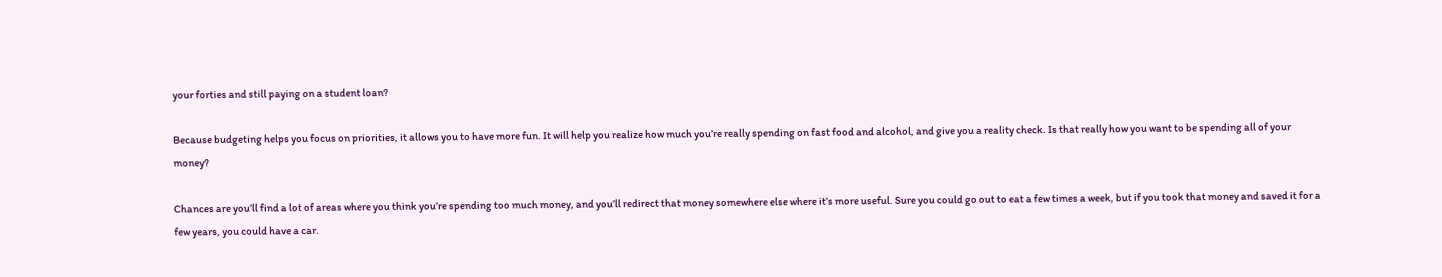your forties and still paying on a student loan?

Because budgeting helps you focus on priorities, it allows you to have more fun. It will help you realize how much you’re really spending on fast food and alcohol, and give you a reality check. Is that really how you want to be spending all of your money?

Chances are you’ll find a lot of areas where you think you’re spending too much money, and you’ll redirect that money somewhere else where it’s more useful. Sure you could go out to eat a few times a week, but if you took that money and saved it for a few years, you could have a car.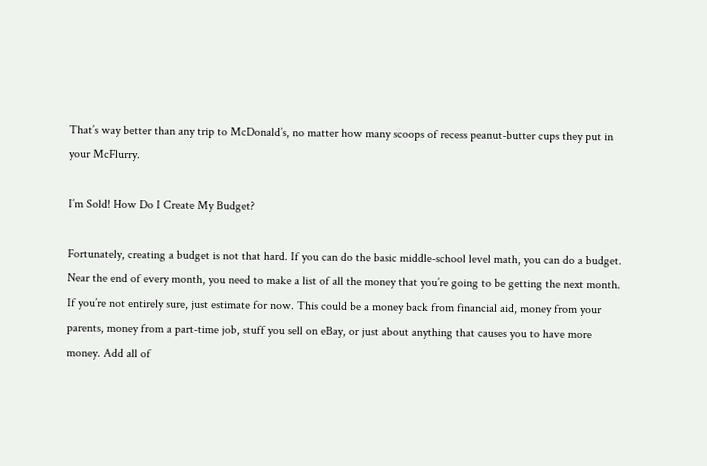That’s way better than any trip to McDonald’s, no matter how many scoops of recess peanut-butter cups they put in your McFlurry.

I’m Sold! How Do I Create My Budget?

Fortunately, creating a budget is not that hard. If you can do the basic middle-school level math, you can do a budget. Near the end of every month, you need to make a list of all the money that you’re going to be getting the next month. If you’re not entirely sure, just estimate for now. This could be a money back from financial aid, money from your parents, money from a part-time job, stuff you sell on eBay, or just about anything that causes you to have more money. Add all of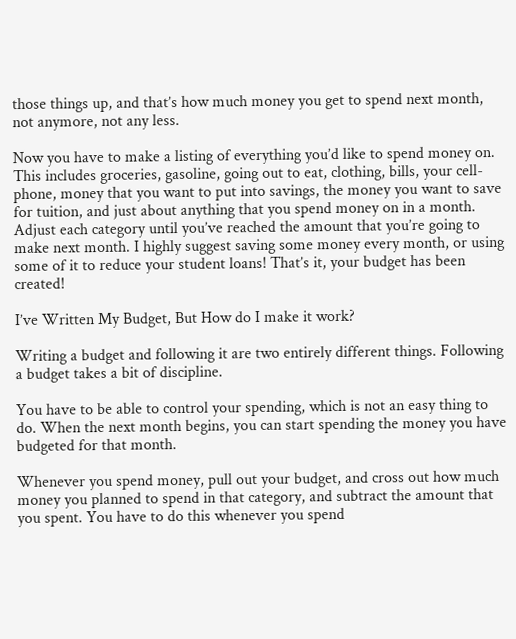those things up, and that’s how much money you get to spend next month, not anymore, not any less.

Now you have to make a listing of everything you’d like to spend money on. This includes groceries, gasoline, going out to eat, clothing, bills, your cell-phone, money that you want to put into savings, the money you want to save for tuition, and just about anything that you spend money on in a month. Adjust each category until you’ve reached the amount that you’re going to make next month. I highly suggest saving some money every month, or using some of it to reduce your student loans! That’s it, your budget has been created!

I’ve Written My Budget, But How do I make it work?

Writing a budget and following it are two entirely different things. Following a budget takes a bit of discipline.

You have to be able to control your spending, which is not an easy thing to do. When the next month begins, you can start spending the money you have budgeted for that month.

Whenever you spend money, pull out your budget, and cross out how much money you planned to spend in that category, and subtract the amount that you spent. You have to do this whenever you spend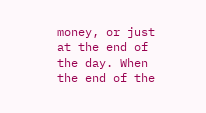money, or just at the end of the day. When the end of the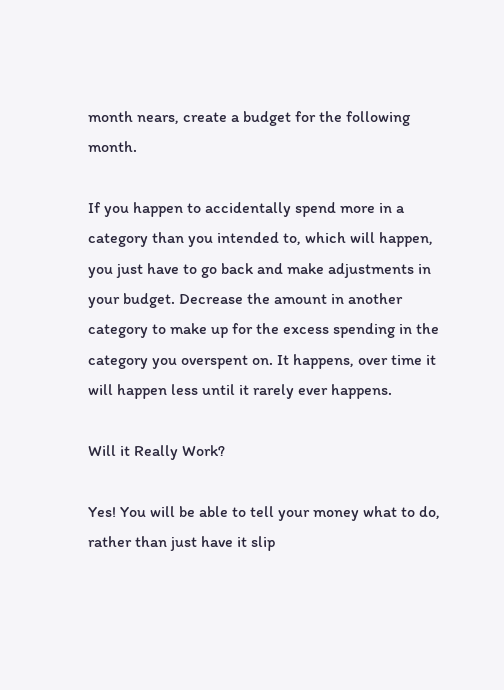month nears, create a budget for the following month.

If you happen to accidentally spend more in a category than you intended to, which will happen, you just have to go back and make adjustments in your budget. Decrease the amount in another category to make up for the excess spending in the category you overspent on. It happens, over time it will happen less until it rarely ever happens.

Will it Really Work?

Yes! You will be able to tell your money what to do, rather than just have it slip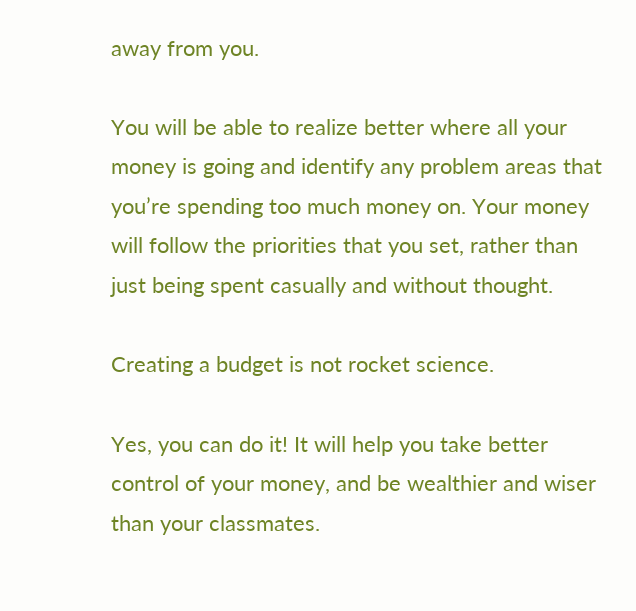away from you.

You will be able to realize better where all your money is going and identify any problem areas that you’re spending too much money on. Your money will follow the priorities that you set, rather than just being spent casually and without thought.

Creating a budget is not rocket science.

Yes, you can do it! It will help you take better control of your money, and be wealthier and wiser than your classmates.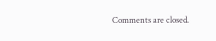Comments are closed.